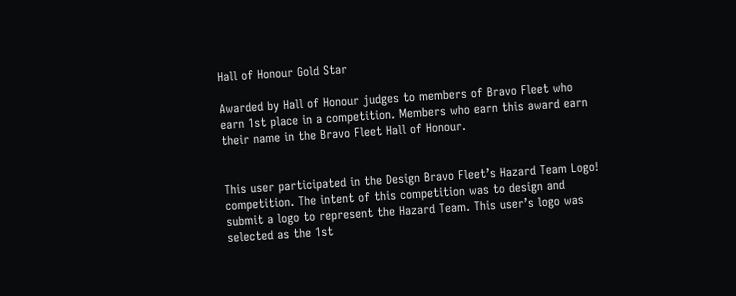Hall of Honour Gold Star

Awarded by Hall of Honour judges to members of Bravo Fleet who earn 1st place in a competition. Members who earn this award earn their name in the Bravo Fleet Hall of Honour.


This user participated in the Design Bravo Fleet’s Hazard Team Logo! competition. The intent of this competition was to design and submit a logo to represent the Hazard Team. This user’s logo was selected as the 1st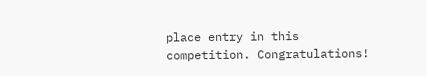place entry in this competition. Congratulations!